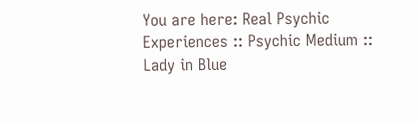You are here: Real Psychic Experiences :: Psychic Medium :: Lady in Blue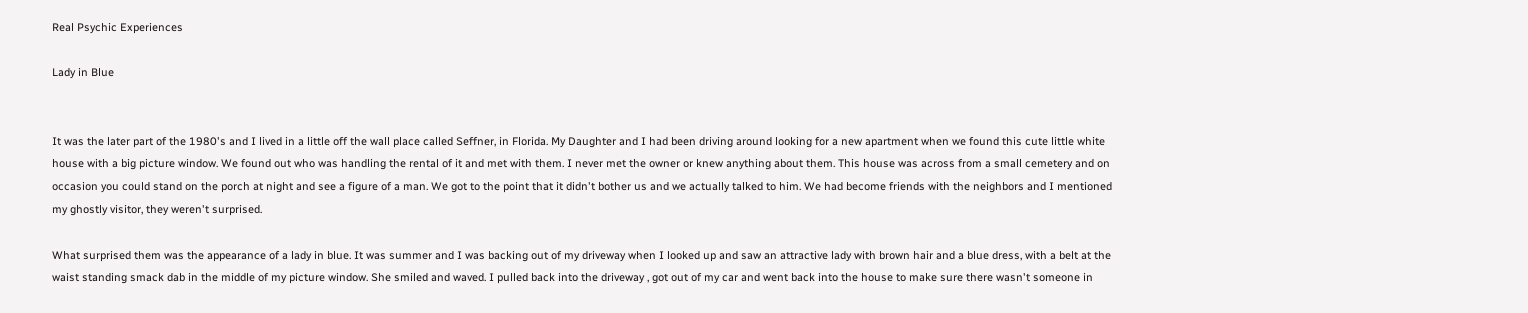Real Psychic Experiences

Lady in Blue


It was the later part of the 1980's and I lived in a little off the wall place called Seffner, in Florida. My Daughter and I had been driving around looking for a new apartment when we found this cute little white house with a big picture window. We found out who was handling the rental of it and met with them. I never met the owner or knew anything about them. This house was across from a small cemetery and on occasion you could stand on the porch at night and see a figure of a man. We got to the point that it didn't bother us and we actually talked to him. We had become friends with the neighbors and I mentioned my ghostly visitor, they weren't surprised.

What surprised them was the appearance of a lady in blue. It was summer and I was backing out of my driveway when I looked up and saw an attractive lady with brown hair and a blue dress, with a belt at the waist standing smack dab in the middle of my picture window. She smiled and waved. I pulled back into the driveway , got out of my car and went back into the house to make sure there wasn't someone in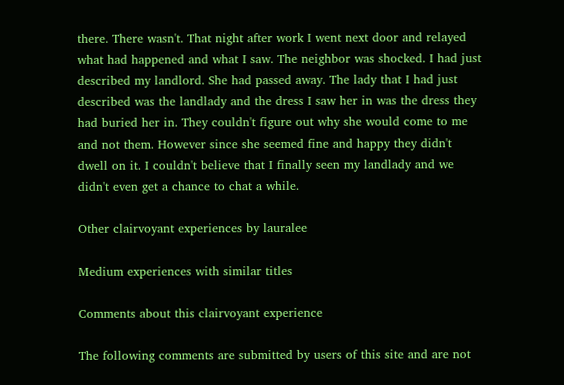there. There wasn't. That night after work I went next door and relayed what had happened and what I saw. The neighbor was shocked. I had just described my landlord. She had passed away. The lady that I had just described was the landlady and the dress I saw her in was the dress they had buried her in. They couldn't figure out why she would come to me and not them. However since she seemed fine and happy they didn't dwell on it. I couldn't believe that I finally seen my landlady and we didn't even get a chance to chat a while.

Other clairvoyant experiences by lauralee

Medium experiences with similar titles

Comments about this clairvoyant experience

The following comments are submitted by users of this site and are not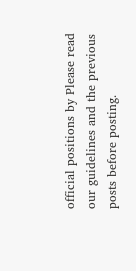official positions by Please read our guidelines and the previous posts before posting.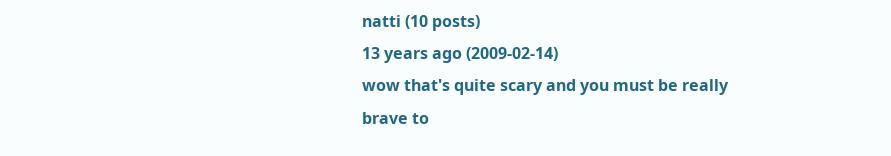natti (10 posts)
13 years ago (2009-02-14)
wow that's quite scary and you must be really brave to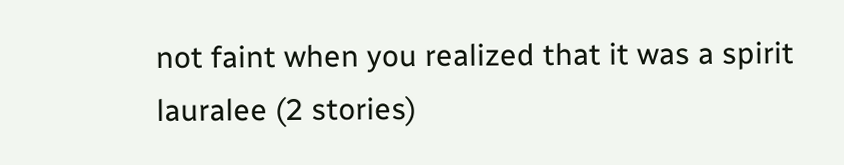not faint when you realized that it was a spirit
lauralee (2 stories)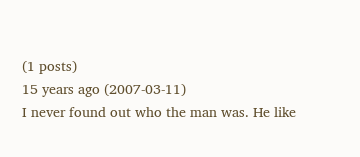(1 posts)
15 years ago (2007-03-11)
I never found out who the man was. He like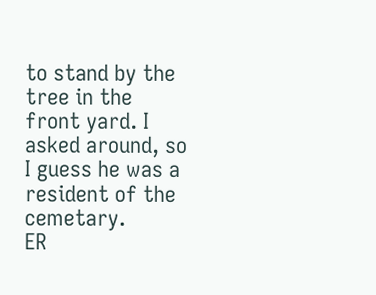to stand by the tree in the front yard. I asked around, so I guess he was a resident of the cemetary.
ER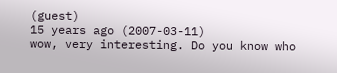(guest)
15 years ago (2007-03-11)
wow, very interesting. Do you know who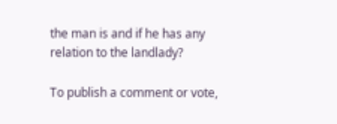the man is and if he has any relation to the landlady?

To publish a comment or vote,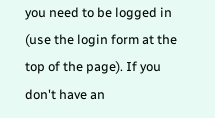you need to be logged in (use the login form at the top of the page). If you don't have an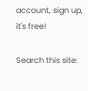account, sign up, it's free!

Search this site: